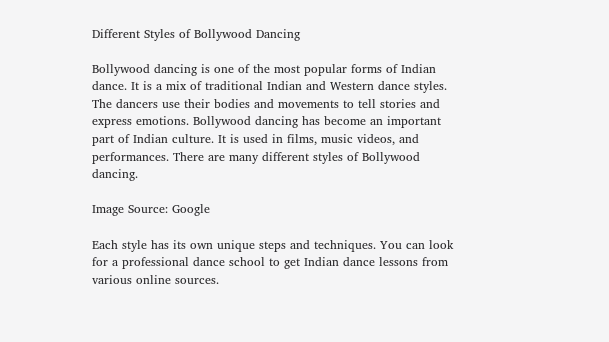Different Styles of Bollywood Dancing

Bollywood dancing is one of the most popular forms of Indian dance. It is a mix of traditional Indian and Western dance styles. The dancers use their bodies and movements to tell stories and express emotions. Bollywood dancing has become an important part of Indian culture. It is used in films, music videos, and performances. There are many different styles of Bollywood dancing.

Image Source: Google

Each style has its own unique steps and techniques. You can look for a professional dance school to get Indian dance lessons from various online sources.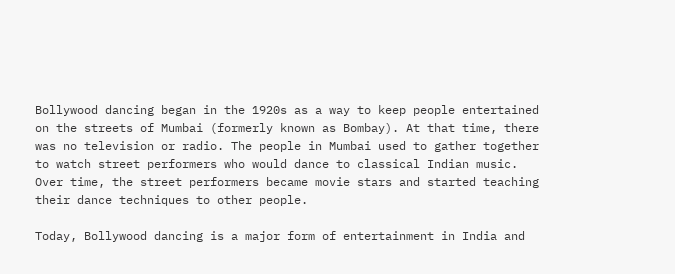Bollywood dancing began in the 1920s as a way to keep people entertained on the streets of Mumbai (formerly known as Bombay). At that time, there was no television or radio. The people in Mumbai used to gather together to watch street performers who would dance to classical Indian music. Over time, the street performers became movie stars and started teaching their dance techniques to other people.

Today, Bollywood dancing is a major form of entertainment in India and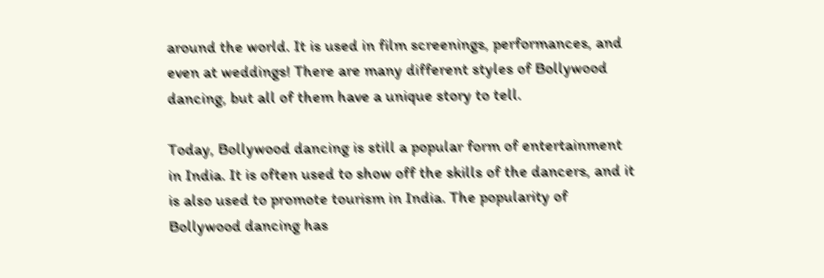around the world. It is used in film screenings, performances, and even at weddings! There are many different styles of Bollywood dancing, but all of them have a unique story to tell.

Today, Bollywood dancing is still a popular form of entertainment in India. It is often used to show off the skills of the dancers, and it is also used to promote tourism in India. The popularity of Bollywood dancing has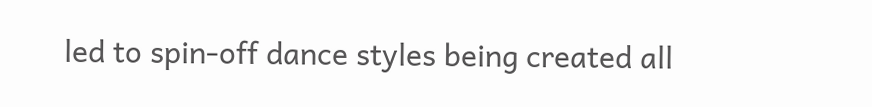led to spin-off dance styles being created all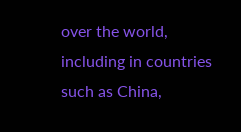over the world, including in countries such as China,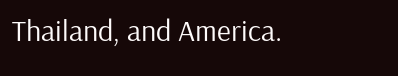Thailand, and America.